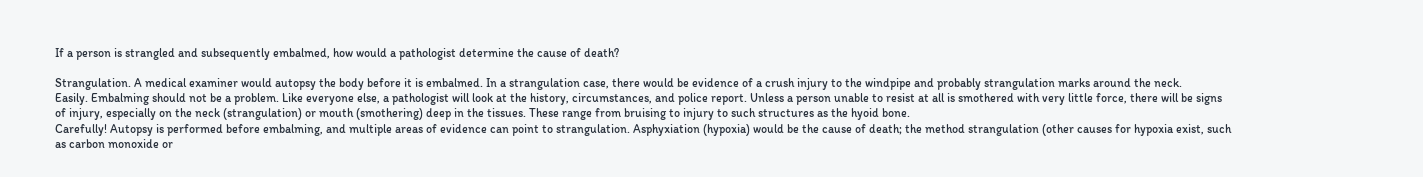If a person is strangled and subsequently embalmed, how would a pathologist determine the cause of death?

Strangulation. A medical examiner would autopsy the body before it is embalmed. In a strangulation case, there would be evidence of a crush injury to the windpipe and probably strangulation marks around the neck.
Easily. Embalming should not be a problem. Like everyone else, a pathologist will look at the history, circumstances, and police report. Unless a person unable to resist at all is smothered with very little force, there will be signs of injury, especially on the neck (strangulation) or mouth (smothering) deep in the tissues. These range from bruising to injury to such structures as the hyoid bone.
Carefully! Autopsy is performed before embalming, and multiple areas of evidence can point to strangulation. Asphyxiation (hypoxia) would be the cause of death; the method strangulation (other causes for hypoxia exist, such as carbon monoxide or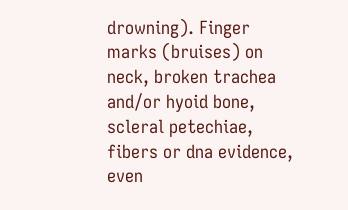drowning). Finger marks (bruises) on neck, broken trachea and/or hyoid bone, scleral petechiae, fibers or dna evidence, even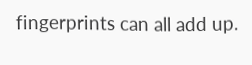fingerprints can all add up.